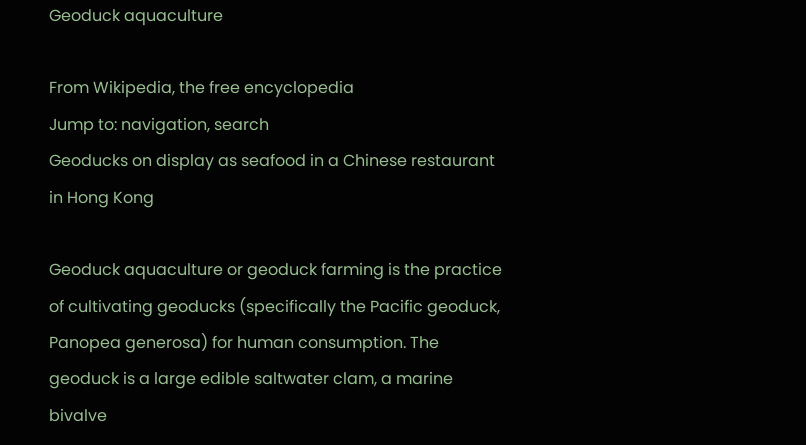Geoduck aquaculture

From Wikipedia, the free encyclopedia
Jump to: navigation, search
Geoducks on display as seafood in a Chinese restaurant in Hong Kong

Geoduck aquaculture or geoduck farming is the practice of cultivating geoducks (specifically the Pacific geoduck, Panopea generosa) for human consumption. The geoduck is a large edible saltwater clam, a marine bivalve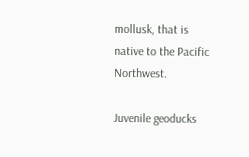mollusk, that is native to the Pacific Northwest.

Juvenile geoducks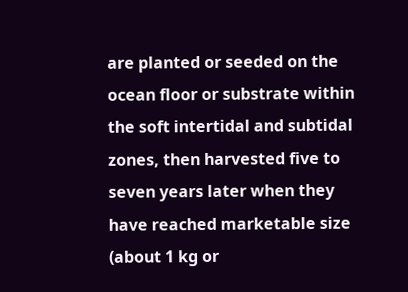are planted or seeded on the ocean floor or substrate within the soft intertidal and subtidal zones, then harvested five to seven years later when they have reached marketable size (about 1 kg or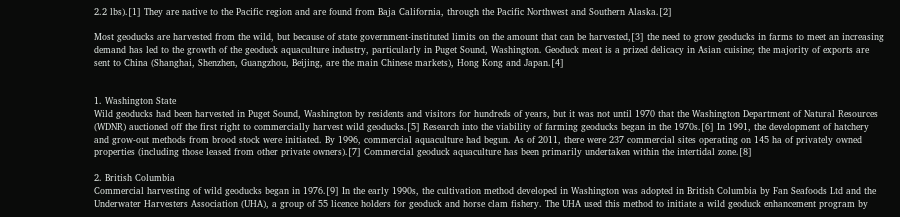2.2 lbs).[1] They are native to the Pacific region and are found from Baja California, through the Pacific Northwest and Southern Alaska.[2]

Most geoducks are harvested from the wild, but because of state government-instituted limits on the amount that can be harvested,[3] the need to grow geoducks in farms to meet an increasing demand has led to the growth of the geoduck aquaculture industry, particularly in Puget Sound, Washington. Geoduck meat is a prized delicacy in Asian cuisine; the majority of exports are sent to China (Shanghai, Shenzhen, Guangzhou, Beijing, are the main Chinese markets), Hong Kong and Japan.[4]


1. Washington State
Wild geoducks had been harvested in Puget Sound, Washington by residents and visitors for hundreds of years, but it was not until 1970 that the Washington Department of Natural Resources (WDNR) auctioned off the first right to commercially harvest wild geoducks.[5] Research into the viability of farming geoducks began in the 1970s.[6] In 1991, the development of hatchery and grow-out methods from brood stock were initiated. By 1996, commercial aquaculture had begun. As of 2011, there were 237 commercial sites operating on 145 ha of privately owned properties (including those leased from other private owners).[7] Commercial geoduck aquaculture has been primarily undertaken within the intertidal zone.[8]

2. British Columbia
Commercial harvesting of wild geoducks began in 1976.[9] In the early 1990s, the cultivation method developed in Washington was adopted in British Columbia by Fan Seafoods Ltd and the Underwater Harvesters Association (UHA), a group of 55 licence holders for geoduck and horse clam fishery. The UHA used this method to initiate a wild geoduck enhancement program by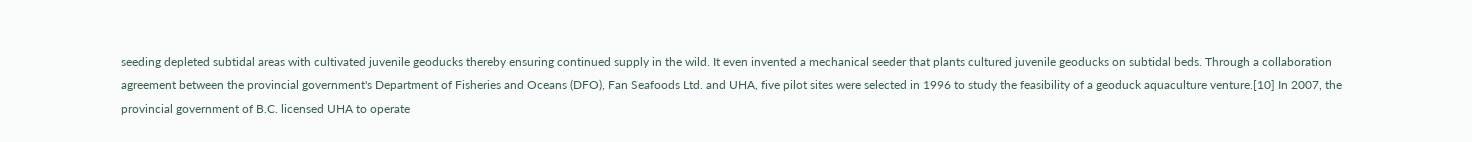seeding depleted subtidal areas with cultivated juvenile geoducks thereby ensuring continued supply in the wild. It even invented a mechanical seeder that plants cultured juvenile geoducks on subtidal beds. Through a collaboration agreement between the provincial government's Department of Fisheries and Oceans (DFO), Fan Seafoods Ltd. and UHA, five pilot sites were selected in 1996 to study the feasibility of a geoduck aquaculture venture.[10] In 2007, the provincial government of B.C. licensed UHA to operate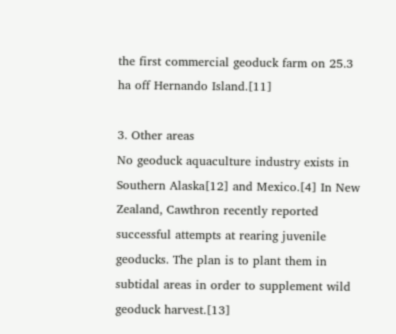the first commercial geoduck farm on 25.3 ha off Hernando Island.[11]

3. Other areas
No geoduck aquaculture industry exists in Southern Alaska[12] and Mexico.[4] In New Zealand, Cawthron recently reported successful attempts at rearing juvenile geoducks. The plan is to plant them in subtidal areas in order to supplement wild geoduck harvest.[13]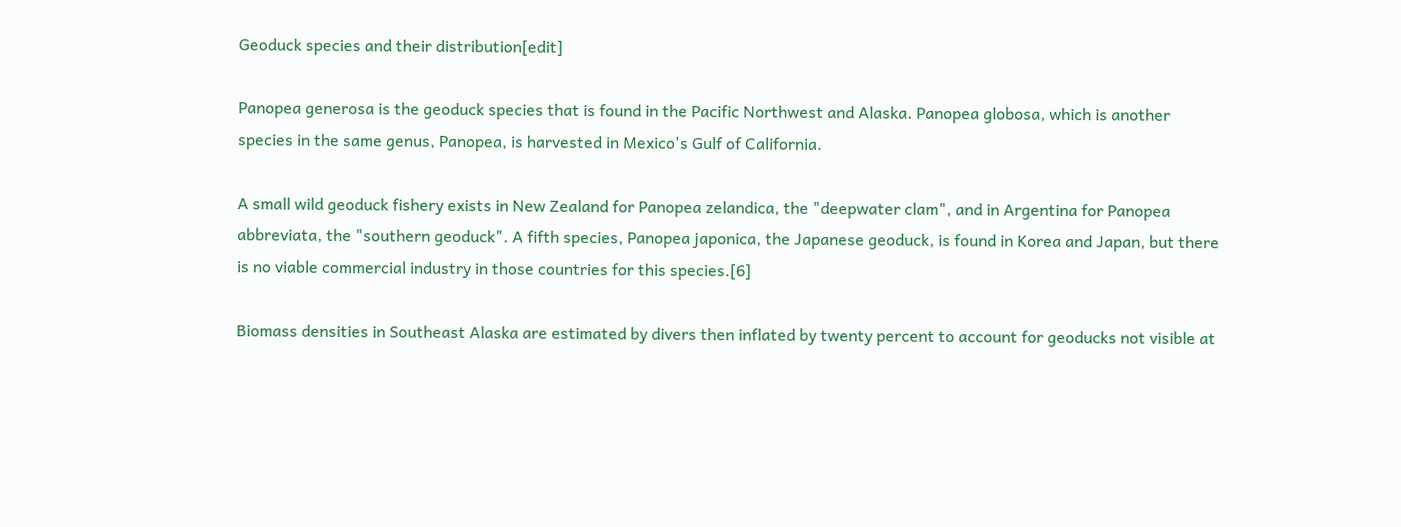Geoduck species and their distribution[edit]

Panopea generosa is the geoduck species that is found in the Pacific Northwest and Alaska. Panopea globosa, which is another species in the same genus, Panopea, is harvested in Mexico's Gulf of California.

A small wild geoduck fishery exists in New Zealand for Panopea zelandica, the "deepwater clam", and in Argentina for Panopea abbreviata, the "southern geoduck". A fifth species, Panopea japonica, the Japanese geoduck, is found in Korea and Japan, but there is no viable commercial industry in those countries for this species.[6]

Biomass densities in Southeast Alaska are estimated by divers then inflated by twenty percent to account for geoducks not visible at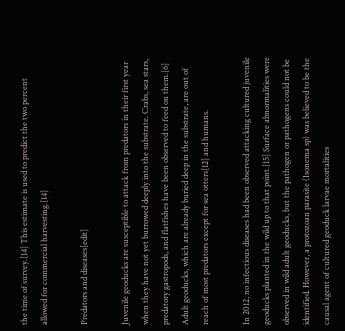the time of survey.[14] This estimate is used to predict the two percent allowed for commercial harvesting.[14]

Predators and diseases[edit]

Juvenile geoducks are susceptible to attack from predators in their first year when they have not yet burrowed deeply into the substrate. Crabs, sea stars, predatory gastropods, and flatfishes have been observed to feed on them.[6] Adult geoducks, which are already buried deep in the substrate, are out of reach of most predators except for sea otters[12] and humans.

In 2012, no infectious diseases had been observed attacking cultured juvenile geoducks planted in the wild up to that point.[15] Surface abnormalities were observed in wild adult geoducks, but the pathogen or pathogens could not be identified. However, a protozoan parasite (Isonema sp) was believed to be the causal agent of cultured geoduck larvae mortalities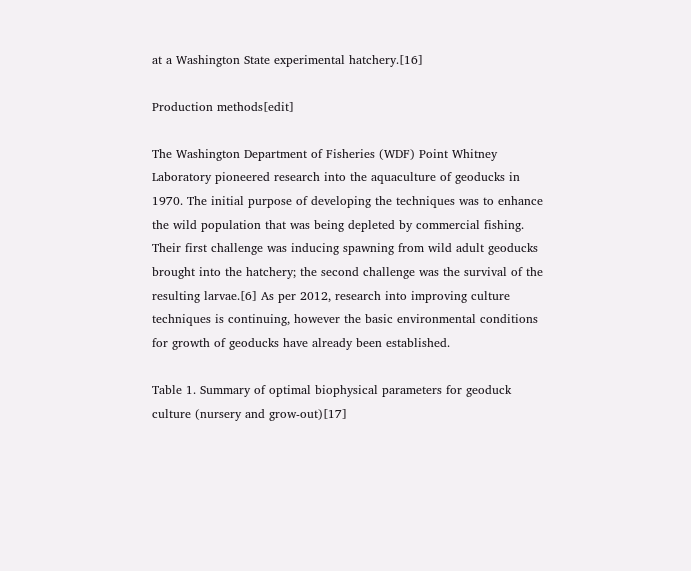at a Washington State experimental hatchery.[16]

Production methods[edit]

The Washington Department of Fisheries (WDF) Point Whitney Laboratory pioneered research into the aquaculture of geoducks in 1970. The initial purpose of developing the techniques was to enhance the wild population that was being depleted by commercial fishing. Their first challenge was inducing spawning from wild adult geoducks brought into the hatchery; the second challenge was the survival of the resulting larvae.[6] As per 2012, research into improving culture techniques is continuing, however the basic environmental conditions for growth of geoducks have already been established.

Table 1. Summary of optimal biophysical parameters for geoduck culture (nursery and grow-out)[17]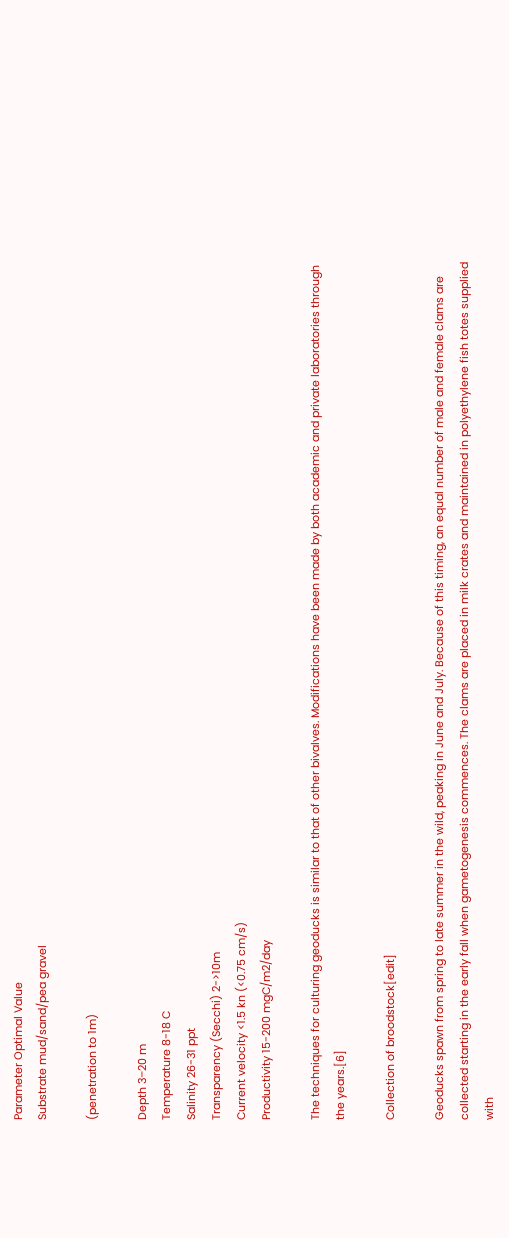Parameter Optimal Value
Substrate mud/sand/pea gravel

(penetration to 1m)

Depth 3–20 m
Temperature 8-18 C
Salinity 26-31 ppt
Transparency (Secchi) 2->10m
Current velocity <1.5 kn (<0.75 cm/s)
Productivity 15-200 mgC/m2/day

The techniques for culturing geoducks is similar to that of other bivalves. Modifications have been made by both academic and private laboratories through the years.[6]

Collection of broodstock[edit]

Geoducks spawn from spring to late summer in the wild, peaking in June and July. Because of this timing, an equal number of male and female clams are collected starting in the early fall when gametogenesis commences. The clams are placed in milk crates and maintained in polyethylene fish totes supplied with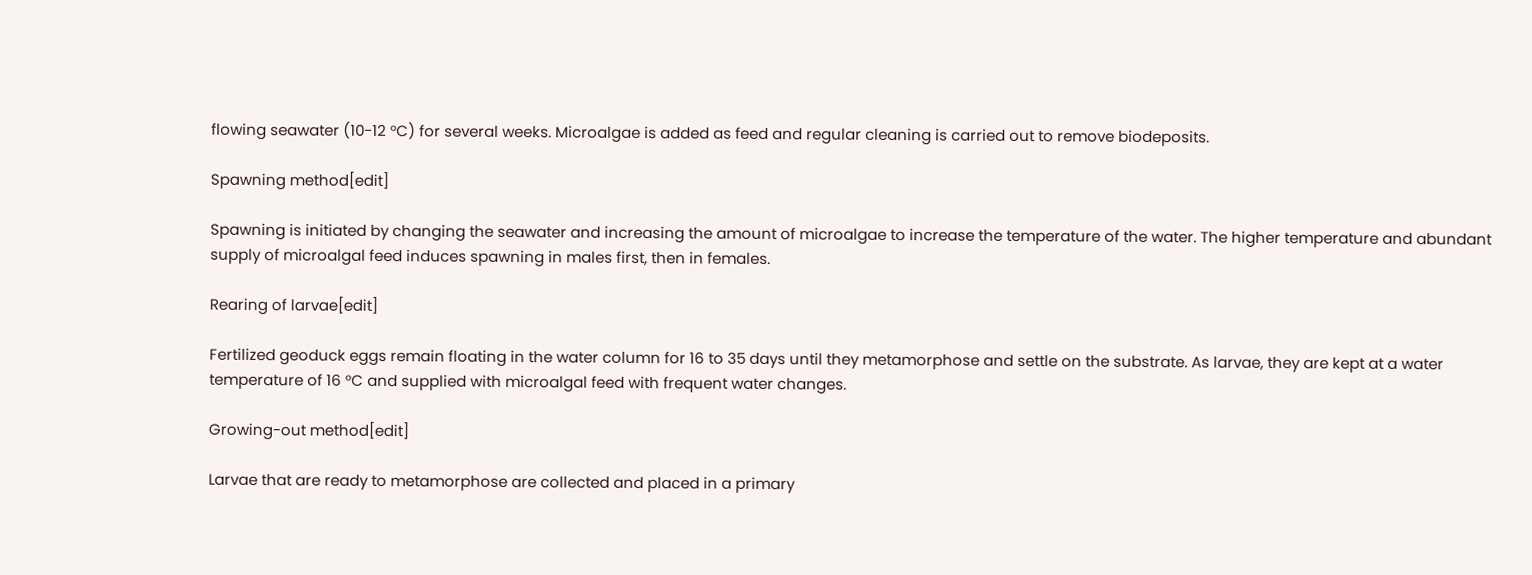flowing seawater (10-12 °C) for several weeks. Microalgae is added as feed and regular cleaning is carried out to remove biodeposits.

Spawning method[edit]

Spawning is initiated by changing the seawater and increasing the amount of microalgae to increase the temperature of the water. The higher temperature and abundant supply of microalgal feed induces spawning in males first, then in females.

Rearing of larvae[edit]

Fertilized geoduck eggs remain floating in the water column for 16 to 35 days until they metamorphose and settle on the substrate. As larvae, they are kept at a water temperature of 16 °C and supplied with microalgal feed with frequent water changes.

Growing-out method[edit]

Larvae that are ready to metamorphose are collected and placed in a primary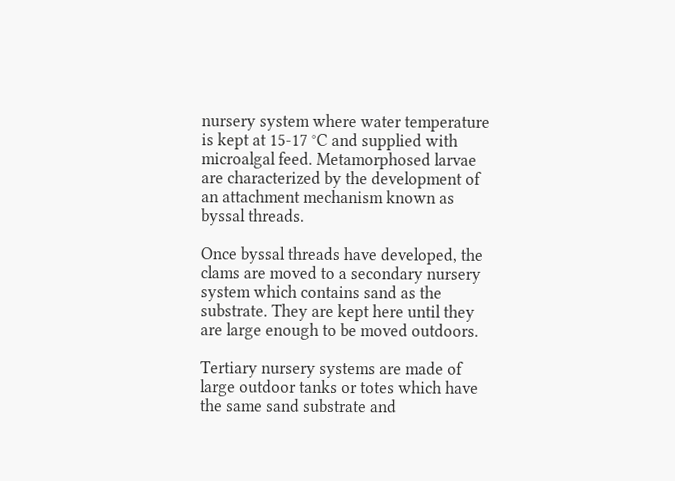nursery system where water temperature is kept at 15-17 °C and supplied with microalgal feed. Metamorphosed larvae are characterized by the development of an attachment mechanism known as byssal threads.

Once byssal threads have developed, the clams are moved to a secondary nursery system which contains sand as the substrate. They are kept here until they are large enough to be moved outdoors.

Tertiary nursery systems are made of large outdoor tanks or totes which have the same sand substrate and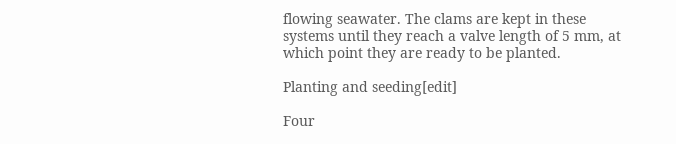flowing seawater. The clams are kept in these systems until they reach a valve length of 5 mm, at which point they are ready to be planted.

Planting and seeding[edit]

Four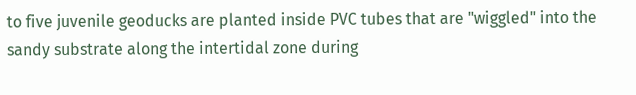to five juvenile geoducks are planted inside PVC tubes that are "wiggled" into the sandy substrate along the intertidal zone during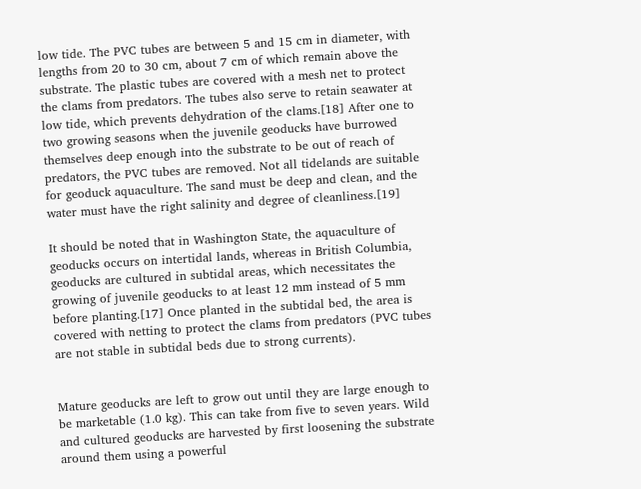low tide. The PVC tubes are between 5 and 15 cm in diameter, with lengths from 20 to 30 cm, about 7 cm of which remain above the substrate. The plastic tubes are covered with a mesh net to protect the clams from predators. The tubes also serve to retain seawater at low tide, which prevents dehydration of the clams.[18] After one to two growing seasons when the juvenile geoducks have burrowed themselves deep enough into the substrate to be out of reach of predators, the PVC tubes are removed. Not all tidelands are suitable for geoduck aquaculture. The sand must be deep and clean, and the water must have the right salinity and degree of cleanliness.[19]

It should be noted that in Washington State, the aquaculture of geoducks occurs on intertidal lands, whereas in British Columbia, geoducks are cultured in subtidal areas, which necessitates the growing of juvenile geoducks to at least 12 mm instead of 5 mm before planting.[17] Once planted in the subtidal bed, the area is covered with netting to protect the clams from predators (PVC tubes are not stable in subtidal beds due to strong currents).


Mature geoducks are left to grow out until they are large enough to be marketable (1.0 kg). This can take from five to seven years. Wild and cultured geoducks are harvested by first loosening the substrate around them using a powerful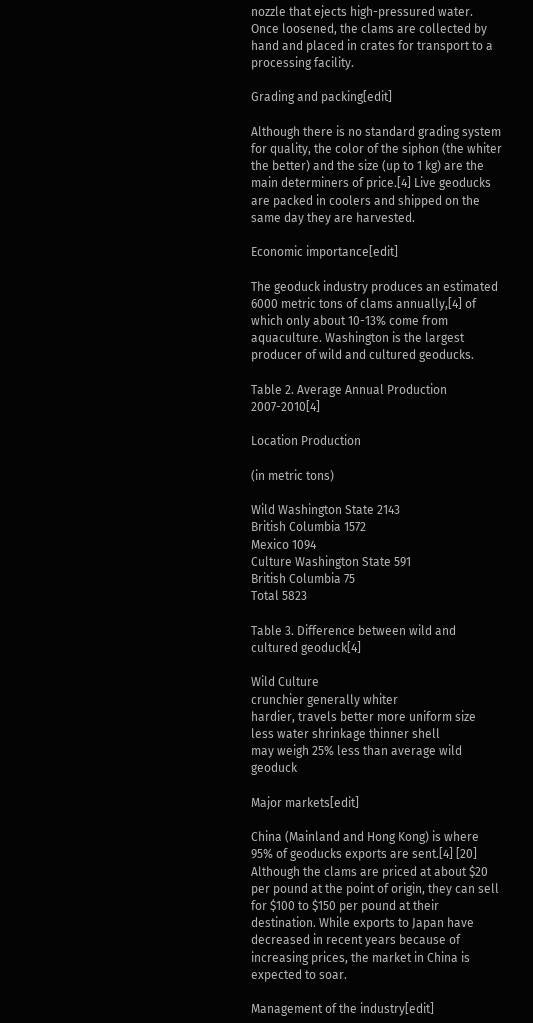nozzle that ejects high-pressured water. Once loosened, the clams are collected by hand and placed in crates for transport to a processing facility.

Grading and packing[edit]

Although there is no standard grading system for quality, the color of the siphon (the whiter the better) and the size (up to 1 kg) are the main determiners of price.[4] Live geoducks are packed in coolers and shipped on the same day they are harvested.

Economic importance[edit]

The geoduck industry produces an estimated 6000 metric tons of clams annually,[4] of which only about 10-13% come from aquaculture. Washington is the largest producer of wild and cultured geoducks.

Table 2. Average Annual Production 2007-2010[4]

Location Production

(in metric tons)

Wild Washington State 2143
British Columbia 1572
Mexico 1094
Culture Washington State 591
British Columbia 75
Total 5823

Table 3. Difference between wild and cultured geoduck[4]

Wild Culture
crunchier generally whiter
hardier, travels better more uniform size
less water shrinkage thinner shell
may weigh 25% less than average wild geoduck

Major markets[edit]

China (Mainland and Hong Kong) is where 95% of geoducks exports are sent.[4] [20] Although the clams are priced at about $20 per pound at the point of origin, they can sell for $100 to $150 per pound at their destination. While exports to Japan have decreased in recent years because of increasing prices, the market in China is expected to soar.

Management of the industry[edit]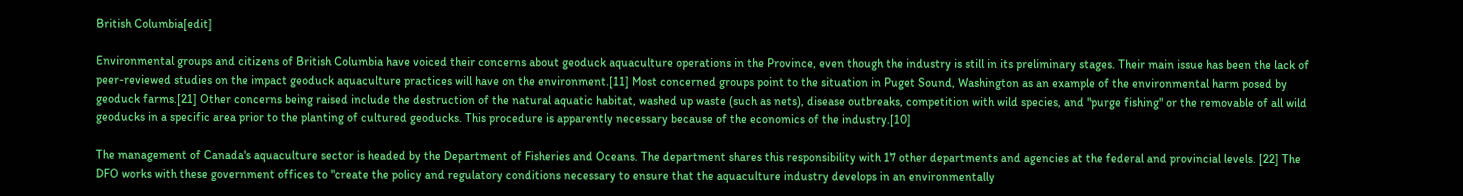British Columbia[edit]

Environmental groups and citizens of British Columbia have voiced their concerns about geoduck aquaculture operations in the Province, even though the industry is still in its preliminary stages. Their main issue has been the lack of peer-reviewed studies on the impact geoduck aquaculture practices will have on the environment.[11] Most concerned groups point to the situation in Puget Sound, Washington as an example of the environmental harm posed by geoduck farms.[21] Other concerns being raised include the destruction of the natural aquatic habitat, washed up waste (such as nets), disease outbreaks, competition with wild species, and "purge fishing" or the removable of all wild geoducks in a specific area prior to the planting of cultured geoducks. This procedure is apparently necessary because of the economics of the industry.[10]

The management of Canada's aquaculture sector is headed by the Department of Fisheries and Oceans. The department shares this responsibility with 17 other departments and agencies at the federal and provincial levels. [22] The DFO works with these government offices to "create the policy and regulatory conditions necessary to ensure that the aquaculture industry develops in an environmentally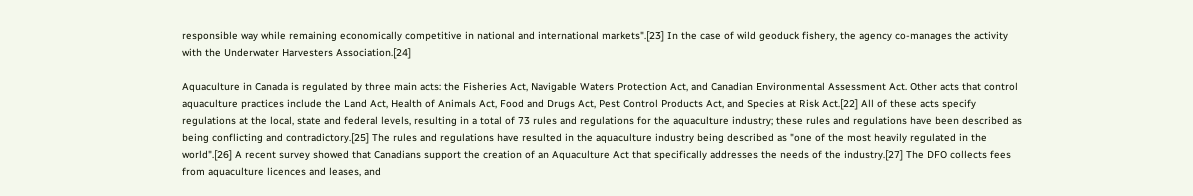responsible way while remaining economically competitive in national and international markets".[23] In the case of wild geoduck fishery, the agency co-manages the activity with the Underwater Harvesters Association.[24]

Aquaculture in Canada is regulated by three main acts: the Fisheries Act, Navigable Waters Protection Act, and Canadian Environmental Assessment Act. Other acts that control aquaculture practices include the Land Act, Health of Animals Act, Food and Drugs Act, Pest Control Products Act, and Species at Risk Act.[22] All of these acts specify regulations at the local, state and federal levels, resulting in a total of 73 rules and regulations for the aquaculture industry; these rules and regulations have been described as being conflicting and contradictory.[25] The rules and regulations have resulted in the aquaculture industry being described as "one of the most heavily regulated in the world".[26] A recent survey showed that Canadians support the creation of an Aquaculture Act that specifically addresses the needs of the industry.[27] The DFO collects fees from aquaculture licences and leases, and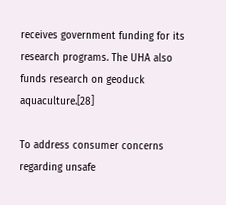receives government funding for its research programs. The UHA also funds research on geoduck aquaculture.[28]

To address consumer concerns regarding unsafe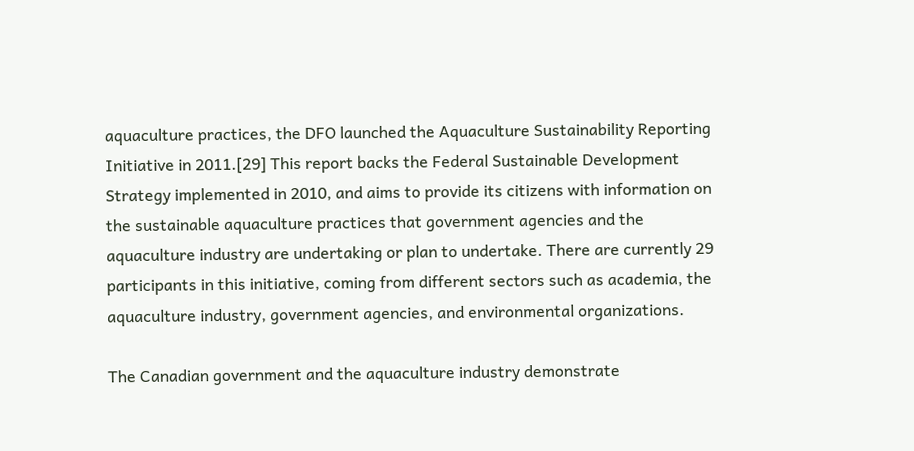aquaculture practices, the DFO launched the Aquaculture Sustainability Reporting Initiative in 2011.[29] This report backs the Federal Sustainable Development Strategy implemented in 2010, and aims to provide its citizens with information on the sustainable aquaculture practices that government agencies and the aquaculture industry are undertaking or plan to undertake. There are currently 29 participants in this initiative, coming from different sectors such as academia, the aquaculture industry, government agencies, and environmental organizations.

The Canadian government and the aquaculture industry demonstrate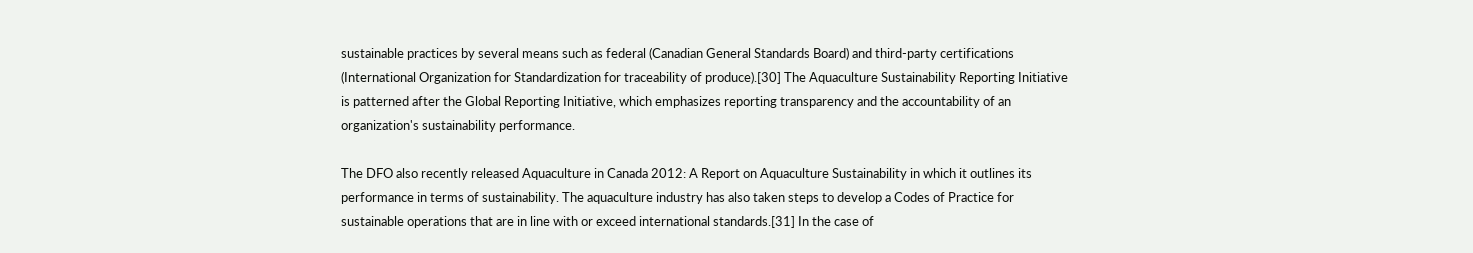sustainable practices by several means such as federal (Canadian General Standards Board) and third-party certifications (International Organization for Standardization for traceability of produce).[30] The Aquaculture Sustainability Reporting Initiative is patterned after the Global Reporting Initiative, which emphasizes reporting transparency and the accountability of an organization's sustainability performance.

The DFO also recently released Aquaculture in Canada 2012: A Report on Aquaculture Sustainability in which it outlines its performance in terms of sustainability. The aquaculture industry has also taken steps to develop a Codes of Practice for sustainable operations that are in line with or exceed international standards.[31] In the case of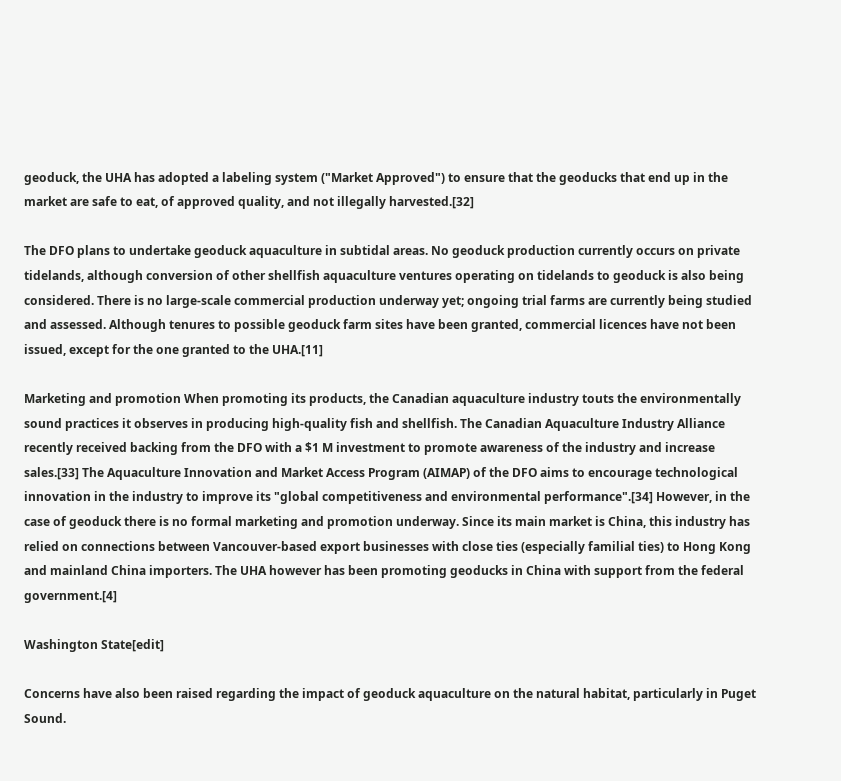geoduck, the UHA has adopted a labeling system ("Market Approved") to ensure that the geoducks that end up in the market are safe to eat, of approved quality, and not illegally harvested.[32]

The DFO plans to undertake geoduck aquaculture in subtidal areas. No geoduck production currently occurs on private tidelands, although conversion of other shellfish aquaculture ventures operating on tidelands to geoduck is also being considered. There is no large-scale commercial production underway yet; ongoing trial farms are currently being studied and assessed. Although tenures to possible geoduck farm sites have been granted, commercial licences have not been issued, except for the one granted to the UHA.[11]

Marketing and promotion When promoting its products, the Canadian aquaculture industry touts the environmentally sound practices it observes in producing high-quality fish and shellfish. The Canadian Aquaculture Industry Alliance recently received backing from the DFO with a $1 M investment to promote awareness of the industry and increase sales.[33] The Aquaculture Innovation and Market Access Program (AIMAP) of the DFO aims to encourage technological innovation in the industry to improve its "global competitiveness and environmental performance".[34] However, in the case of geoduck there is no formal marketing and promotion underway. Since its main market is China, this industry has relied on connections between Vancouver-based export businesses with close ties (especially familial ties) to Hong Kong and mainland China importers. The UHA however has been promoting geoducks in China with support from the federal government.[4]

Washington State[edit]

Concerns have also been raised regarding the impact of geoduck aquaculture on the natural habitat, particularly in Puget Sound.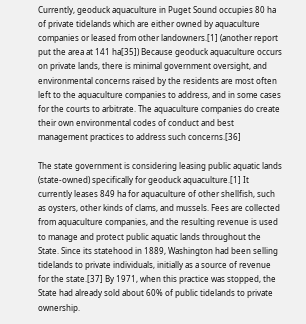Currently, geoduck aquaculture in Puget Sound occupies 80 ha of private tidelands which are either owned by aquaculture companies or leased from other landowners.[1] (another report put the area at 141 ha[35]) Because geoduck aquaculture occurs on private lands, there is minimal government oversight, and environmental concerns raised by the residents are most often left to the aquaculture companies to address, and in some cases for the courts to arbitrate. The aquaculture companies do create their own environmental codes of conduct and best management practices to address such concerns.[36]

The state government is considering leasing public aquatic lands (state-owned) specifically for geoduck aquaculture.[1] It currently leases 849 ha for aquaculture of other shellfish, such as oysters, other kinds of clams, and mussels. Fees are collected from aquaculture companies, and the resulting revenue is used to manage and protect public aquatic lands throughout the State. Since its statehood in 1889, Washington had been selling tidelands to private individuals, initially as a source of revenue for the state.[37] By 1971, when this practice was stopped, the State had already sold about 60% of public tidelands to private ownership.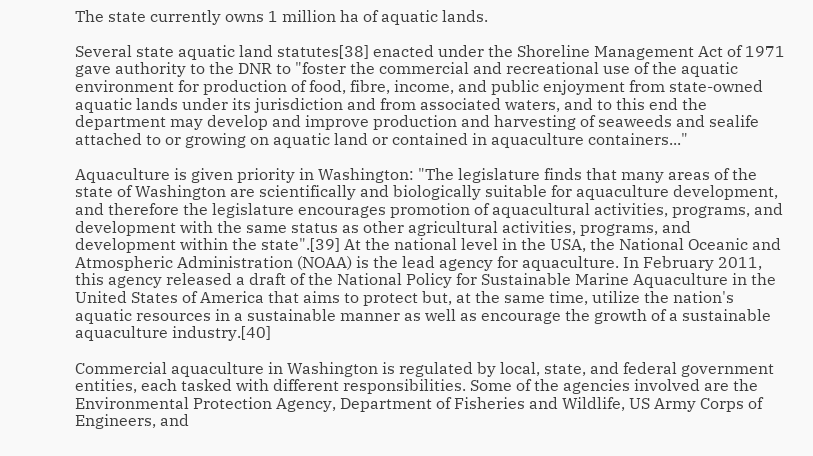The state currently owns 1 million ha of aquatic lands.

Several state aquatic land statutes[38] enacted under the Shoreline Management Act of 1971 gave authority to the DNR to "foster the commercial and recreational use of the aquatic environment for production of food, fibre, income, and public enjoyment from state-owned aquatic lands under its jurisdiction and from associated waters, and to this end the department may develop and improve production and harvesting of seaweeds and sealife attached to or growing on aquatic land or contained in aquaculture containers..."

Aquaculture is given priority in Washington: "The legislature finds that many areas of the state of Washington are scientifically and biologically suitable for aquaculture development, and therefore the legislature encourages promotion of aquacultural activities, programs, and development with the same status as other agricultural activities, programs, and development within the state".[39] At the national level in the USA, the National Oceanic and Atmospheric Administration (NOAA) is the lead agency for aquaculture. In February 2011, this agency released a draft of the National Policy for Sustainable Marine Aquaculture in the United States of America that aims to protect but, at the same time, utilize the nation's aquatic resources in a sustainable manner as well as encourage the growth of a sustainable aquaculture industry.[40]

Commercial aquaculture in Washington is regulated by local, state, and federal government entities, each tasked with different responsibilities. Some of the agencies involved are the Environmental Protection Agency, Department of Fisheries and Wildlife, US Army Corps of Engineers, and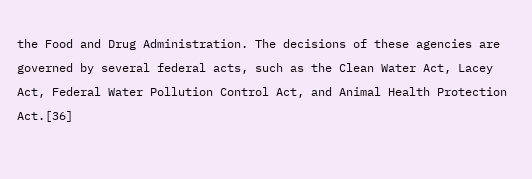the Food and Drug Administration. The decisions of these agencies are governed by several federal acts, such as the Clean Water Act, Lacey Act, Federal Water Pollution Control Act, and Animal Health Protection Act.[36]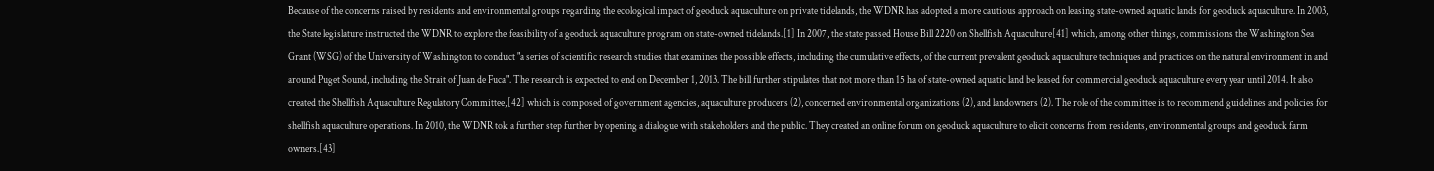Because of the concerns raised by residents and environmental groups regarding the ecological impact of geoduck aquaculture on private tidelands, the WDNR has adopted a more cautious approach on leasing state-owned aquatic lands for geoduck aquaculture. In 2003, the State legislature instructed the WDNR to explore the feasibility of a geoduck aquaculture program on state-owned tidelands.[1] In 2007, the state passed House Bill 2220 on Shellfish Aquaculture[41] which, among other things, commissions the Washington Sea Grant (WSG) of the University of Washington to conduct "a series of scientific research studies that examines the possible effects, including the cumulative effects, of the current prevalent geoduck aquaculture techniques and practices on the natural environment in and around Puget Sound, including the Strait of Juan de Fuca". The research is expected to end on December 1, 2013. The bill further stipulates that not more than 15 ha of state-owned aquatic land be leased for commercial geoduck aquaculture every year until 2014. It also created the Shellfish Aquaculture Regulatory Committee,[42] which is composed of government agencies, aquaculture producers (2), concerned environmental organizations (2), and landowners (2). The role of the committee is to recommend guidelines and policies for shellfish aquaculture operations. In 2010, the WDNR tok a further step further by opening a dialogue with stakeholders and the public. They created an online forum on geoduck aquaculture to elicit concerns from residents, environmental groups and geoduck farm owners.[43]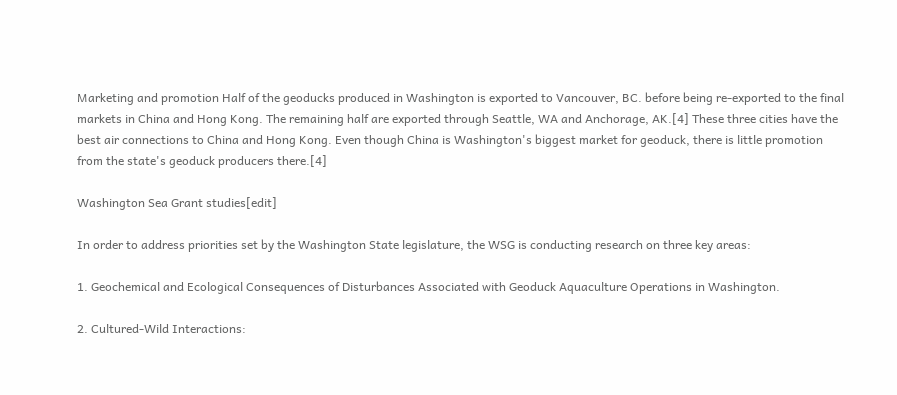Marketing and promotion Half of the geoducks produced in Washington is exported to Vancouver, BC. before being re-exported to the final markets in China and Hong Kong. The remaining half are exported through Seattle, WA and Anchorage, AK.[4] These three cities have the best air connections to China and Hong Kong. Even though China is Washington's biggest market for geoduck, there is little promotion from the state's geoduck producers there.[4]

Washington Sea Grant studies[edit]

In order to address priorities set by the Washington State legislature, the WSG is conducting research on three key areas:

1. Geochemical and Ecological Consequences of Disturbances Associated with Geoduck Aquaculture Operations in Washington.

2. Cultured-Wild Interactions: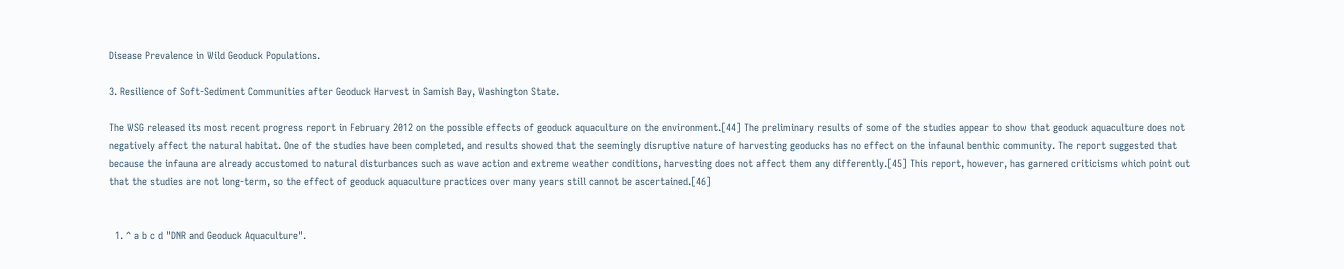Disease Prevalence in Wild Geoduck Populations.

3. Resilience of Soft-Sediment Communities after Geoduck Harvest in Samish Bay, Washington State.

The WSG released its most recent progress report in February 2012 on the possible effects of geoduck aquaculture on the environment.[44] The preliminary results of some of the studies appear to show that geoduck aquaculture does not negatively affect the natural habitat. One of the studies have been completed, and results showed that the seemingly disruptive nature of harvesting geoducks has no effect on the infaunal benthic community. The report suggested that because the infauna are already accustomed to natural disturbances such as wave action and extreme weather conditions, harvesting does not affect them any differently.[45] This report, however, has garnered criticisms which point out that the studies are not long-term, so the effect of geoduck aquaculture practices over many years still cannot be ascertained.[46]


  1. ^ a b c d "DNR and Geoduck Aquaculture".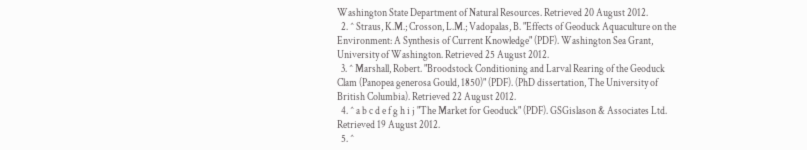Washington State Department of Natural Resources. Retrieved 20 August 2012.
  2. ^ Straus, K.M.; Crosson, L.M.; Vadopalas, B. "Effects of Geoduck Aquaculture on the Environment: A Synthesis of Current Knowledge" (PDF). Washington Sea Grant, University of Washington. Retrieved 25 August 2012.
  3. ^ Marshall, Robert. "Broodstock Conditioning and Larval Rearing of the Geoduck Clam (Panopea generosa Gould, 1850)" (PDF). (PhD dissertation, The University of British Columbia). Retrieved 22 August 2012.
  4. ^ a b c d e f g h i j "The Market for Geoduck" (PDF). GSGislason & Associates Ltd. Retrieved 19 August 2012.
  5. ^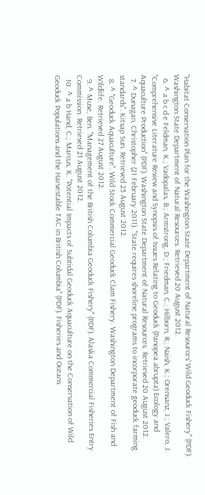"Habitat Conservation Plan for the Washington State Department of Natural Resources' Wild Geoduck Fishery" (PDF). Washington State Department of Natural Resources. Retrieved 20 August 2012.
  6. ^ a b c d e Feldman, K.; Vadopalas, B.; Armstrong, D.; Friedman, C.; Hilborn, R.; Naish, K.; Orensanz, J.; Valero, J. "Comprehensive Literature Review and Synopsis of Issues Relating to Geoduck (Panopea abrupta) Ecology and Aquaculture Production" (PDF). Washington State Department of Natural Resources. Retrieved 20 August 2012.
  7. ^ Dunagan, Christopher (21 February 2011). "State requires shoreline programs to incorporate geoduck farming standards". Kitsap Sun. Retrieved 25 August 2012.
  8. ^ "Geoduck Aquaculture". Wild Stock Commercial Geoduck Clam Fishery. Washington Department of Fish and WIldlife. Retrieved 27 August 2012.
  9. ^ Muse, Ben. "Management of the British Columbia Geoduck Fishery" (PDF). Alaska Commercial Fisheries Entry Commission. Retrieved 21 August 2012.
  10. ^ a b Hand, C.; Marcus, K. "Potential Impacts of Subtidal Geoduck Aquaculture on the Conservation of Wild Geoduck Populations and the Harvestable TAC in British Columbia" (PDF). Fisheries and Oceans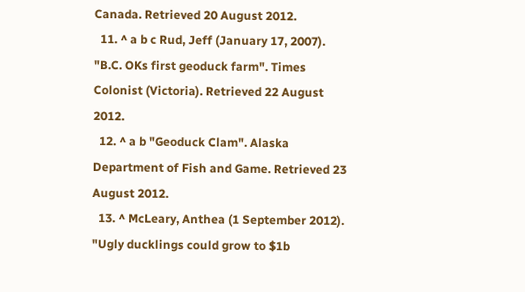Canada. Retrieved 20 August 2012.
  11. ^ a b c Rud, Jeff (January 17, 2007). "B.C. OKs first geoduck farm". Times Colonist (Victoria). Retrieved 22 August 2012.
  12. ^ a b "Geoduck Clam". Alaska Department of Fish and Game. Retrieved 23 August 2012.
  13. ^ McLeary, Anthea (1 September 2012). "Ugly ducklings could grow to $1b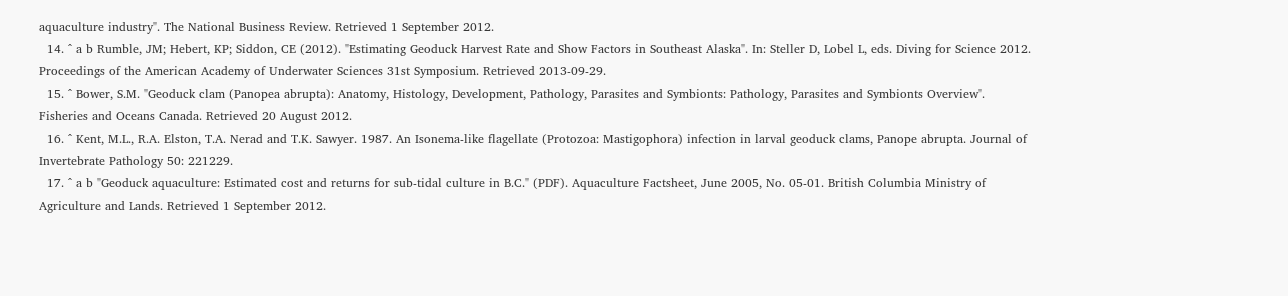aquaculture industry". The National Business Review. Retrieved 1 September 2012.
  14. ^ a b Rumble, JM; Hebert, KP; Siddon, CE (2012). "Estimating Geoduck Harvest Rate and Show Factors in Southeast Alaska". In: Steller D, Lobel L, eds. Diving for Science 2012. Proceedings of the American Academy of Underwater Sciences 31st Symposium. Retrieved 2013-09-29.
  15. ^ Bower, S.M. "Geoduck clam (Panopea abrupta): Anatomy, Histology, Development, Pathology, Parasites and Symbionts: Pathology, Parasites and Symbionts Overview". Fisheries and Oceans Canada. Retrieved 20 August 2012.
  16. ^ Kent, M.L., R.A. Elston, T.A. Nerad and T.K. Sawyer. 1987. An Isonema-like flagellate (Protozoa: Mastigophora) infection in larval geoduck clams, Panope abrupta. Journal of Invertebrate Pathology 50: 221229.
  17. ^ a b "Geoduck aquaculture: Estimated cost and returns for sub-tidal culture in B.C." (PDF). Aquaculture Factsheet, June 2005, No. 05-01. British Columbia Ministry of Agriculture and Lands. Retrieved 1 September 2012.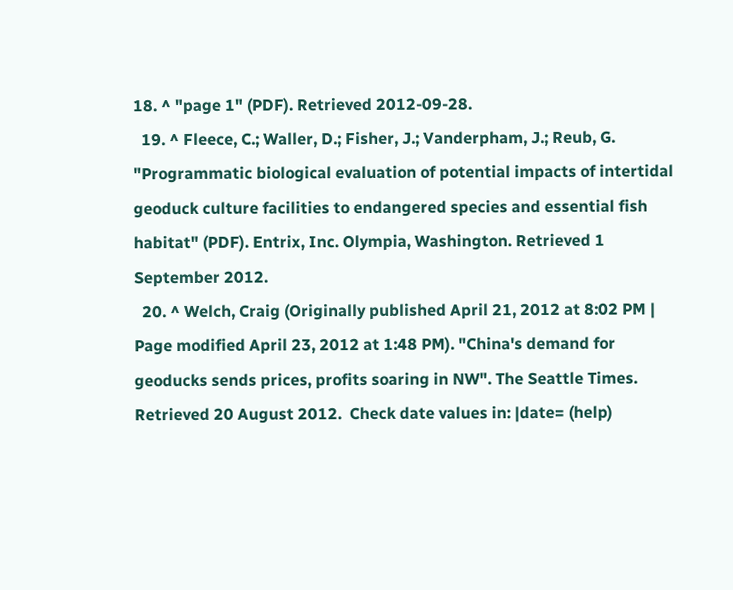18. ^ "page 1" (PDF). Retrieved 2012-09-28.
  19. ^ Fleece, C.; Waller, D.; Fisher, J.; Vanderpham, J.; Reub, G. "Programmatic biological evaluation of potential impacts of intertidal geoduck culture facilities to endangered species and essential fish habitat" (PDF). Entrix, Inc. Olympia, Washington. Retrieved 1 September 2012.
  20. ^ Welch, Craig (Originally published April 21, 2012 at 8:02 PM | Page modified April 23, 2012 at 1:48 PM). "China's demand for geoducks sends prices, profits soaring in NW". The Seattle Times. Retrieved 20 August 2012.  Check date values in: |date= (help)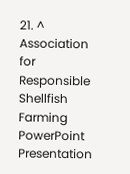21. ^ Association for Responsible Shellfish Farming PowerPoint Presentation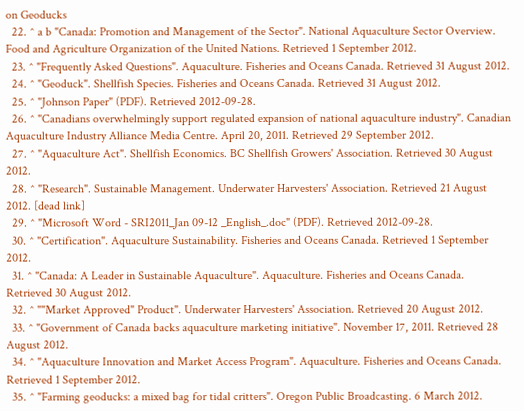on Geoducks
  22. ^ a b "Canada: Promotion and Management of the Sector". National Aquaculture Sector Overview. Food and Agriculture Organization of the United Nations. Retrieved 1 September 2012.
  23. ^ "Frequently Asked Questions". Aquaculture. Fisheries and Oceans Canada. Retrieved 31 August 2012.
  24. ^ "Geoduck". Shellfish Species. Fisheries and Oceans Canada. Retrieved 31 August 2012.
  25. ^ "Johnson Paper" (PDF). Retrieved 2012-09-28.
  26. ^ "Canadians overwhelmingly support regulated expansion of national aquaculture industry". Canadian Aquaculture Industry Alliance Media Centre. April 20, 2011. Retrieved 29 September 2012.
  27. ^ "Aquaculture Act". Shellfish Economics. BC Shellfish Growers' Association. Retrieved 30 August 2012.
  28. ^ "Research". Sustainable Management. Underwater Harvesters' Association. Retrieved 21 August 2012. [dead link]
  29. ^ "Microsoft Word - SRI2011_Jan 09-12 _English_.doc" (PDF). Retrieved 2012-09-28.
  30. ^ "Certification". Aquaculture Sustainability. Fisheries and Oceans Canada. Retrieved 1 September 2012.
  31. ^ "Canada: A Leader in Sustainable Aquaculture". Aquaculture. Fisheries and Oceans Canada. Retrieved 30 August 2012.
  32. ^ ""Market Approved" Product". Underwater Harvesters' Association. Retrieved 20 August 2012.
  33. ^ "Government of Canada backs aquaculture marketing initiative". November 17, 2011. Retrieved 28 August 2012.
  34. ^ "Aquaculture Innovation and Market Access Program". Aquaculture. Fisheries and Oceans Canada. Retrieved 1 September 2012.
  35. ^ "Farming geoducks: a mixed bag for tidal critters". Oregon Public Broadcasting. 6 March 2012.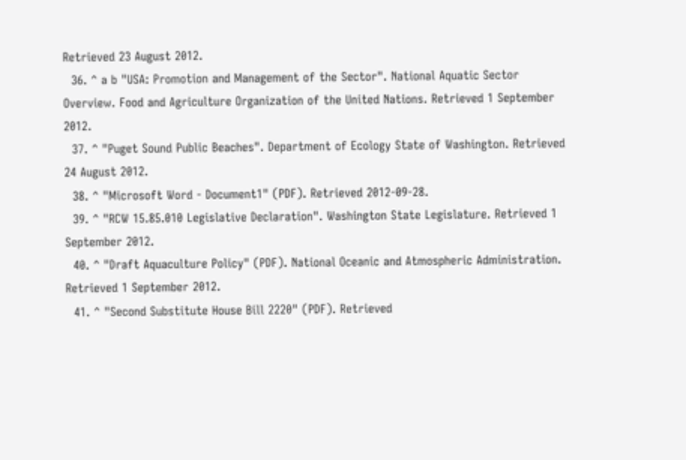Retrieved 23 August 2012.
  36. ^ a b "USA: Promotion and Management of the Sector". National Aquatic Sector Overview. Food and Agriculture Organization of the United Nations. Retrieved 1 September 2012.
  37. ^ "Puget Sound Public Beaches". Department of Ecology State of Washington. Retrieved 24 August 2012.
  38. ^ "Microsoft Word - Document1" (PDF). Retrieved 2012-09-28.
  39. ^ "RCW 15.85.010 Legislative Declaration". Washington State Legislature. Retrieved 1 September 2012.
  40. ^ "Draft Aquaculture Policy" (PDF). National Oceanic and Atmospheric Administration. Retrieved 1 September 2012.
  41. ^ "Second Substitute House Bill 2220" (PDF). Retrieved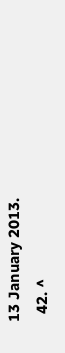13 January 2013.
  42. ^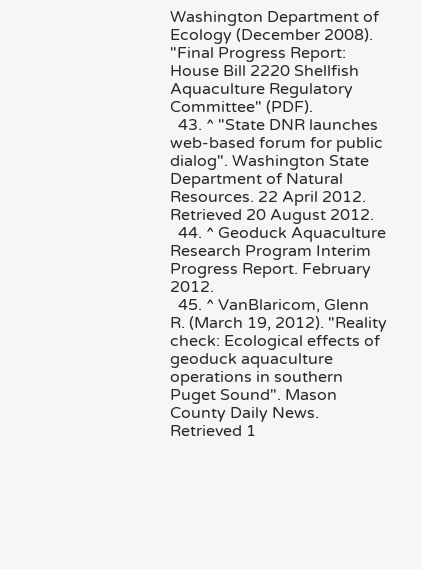Washington Department of Ecology (December 2008). "Final Progress Report: House Bill 2220 Shellfish Aquaculture Regulatory Committee" (PDF).
  43. ^ "State DNR launches web-based forum for public dialog". Washington State Department of Natural Resources. 22 April 2012. Retrieved 20 August 2012.
  44. ^ Geoduck Aquaculture Research Program Interim Progress Report. February 2012.
  45. ^ VanBlaricom, Glenn R. (March 19, 2012). "Reality check: Ecological effects of geoduck aquaculture operations in southern Puget Sound". Mason County Daily News. Retrieved 1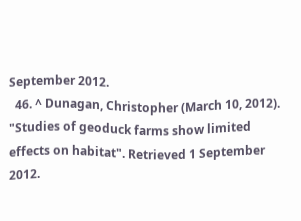September 2012.
  46. ^ Dunagan, Christopher (March 10, 2012). "Studies of geoduck farms show limited effects on habitat". Retrieved 1 September 2012.